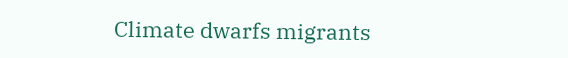Climate dwarfs migrants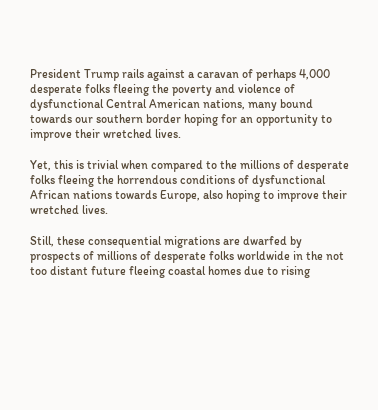President Trump rails against a caravan of perhaps 4,000 desperate folks fleeing the poverty and violence of dysfunctional Central American nations, many bound towards our southern border hoping for an opportunity to improve their wretched lives.

Yet, this is trivial when compared to the millions of desperate folks fleeing the horrendous conditions of dysfunctional African nations towards Europe, also hoping to improve their wretched lives.

Still, these consequential migrations are dwarfed by prospects of millions of desperate folks worldwide in the not too distant future fleeing coastal homes due to rising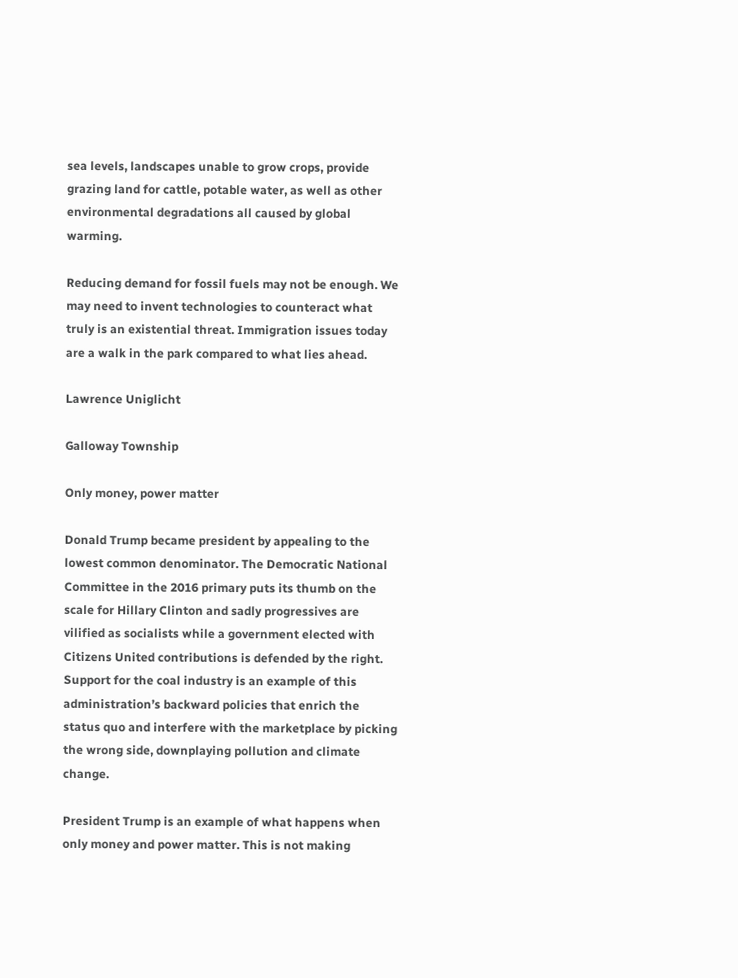sea levels, landscapes unable to grow crops, provide grazing land for cattle, potable water, as well as other environmental degradations all caused by global warming.

Reducing demand for fossil fuels may not be enough. We may need to invent technologies to counteract what truly is an existential threat. Immigration issues today are a walk in the park compared to what lies ahead.

Lawrence Uniglicht

Galloway Township

Only money, power matter

Donald Trump became president by appealing to the lowest common denominator. The Democratic National Committee in the 2016 primary puts its thumb on the scale for Hillary Clinton and sadly progressives are vilified as socialists while a government elected with Citizens United contributions is defended by the right. Support for the coal industry is an example of this administration’s backward policies that enrich the status quo and interfere with the marketplace by picking the wrong side, downplaying pollution and climate change.

President Trump is an example of what happens when only money and power matter. This is not making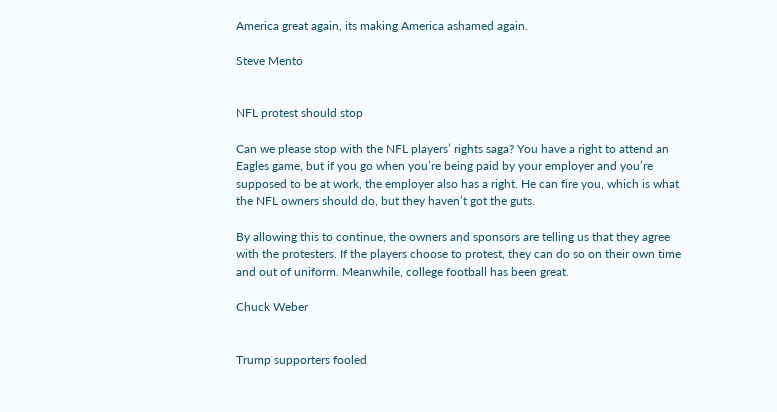America great again, its making America ashamed again.

Steve Mento


NFL protest should stop

Can we please stop with the NFL players’ rights saga? You have a right to attend an Eagles game, but if you go when you’re being paid by your employer and you’re supposed to be at work, the employer also has a right. He can fire you, which is what the NFL owners should do, but they haven’t got the guts.

By allowing this to continue, the owners and sponsors are telling us that they agree with the protesters. If the players choose to protest, they can do so on their own time and out of uniform. Meanwhile, college football has been great.

Chuck Weber


Trump supporters fooled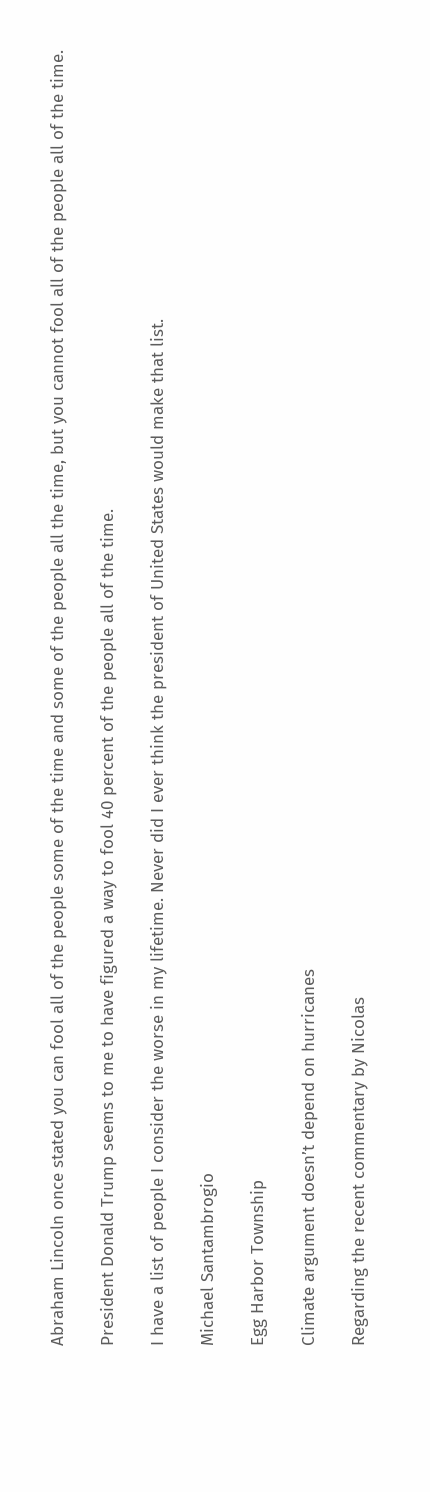Abraham Lincoln once stated you can fool all of the people some of the time and some of the people all the time, but you cannot fool all of the people all of the time.

President Donald Trump seems to me to have figured a way to fool 40 percent of the people all of the time.

I have a list of people I consider the worse in my lifetime. Never did I ever think the president of United States would make that list.

Michael Santambrogio

Egg Harbor Township

Climate argument doesn’t depend on hurricanes

Regarding the recent commentary by Nicolas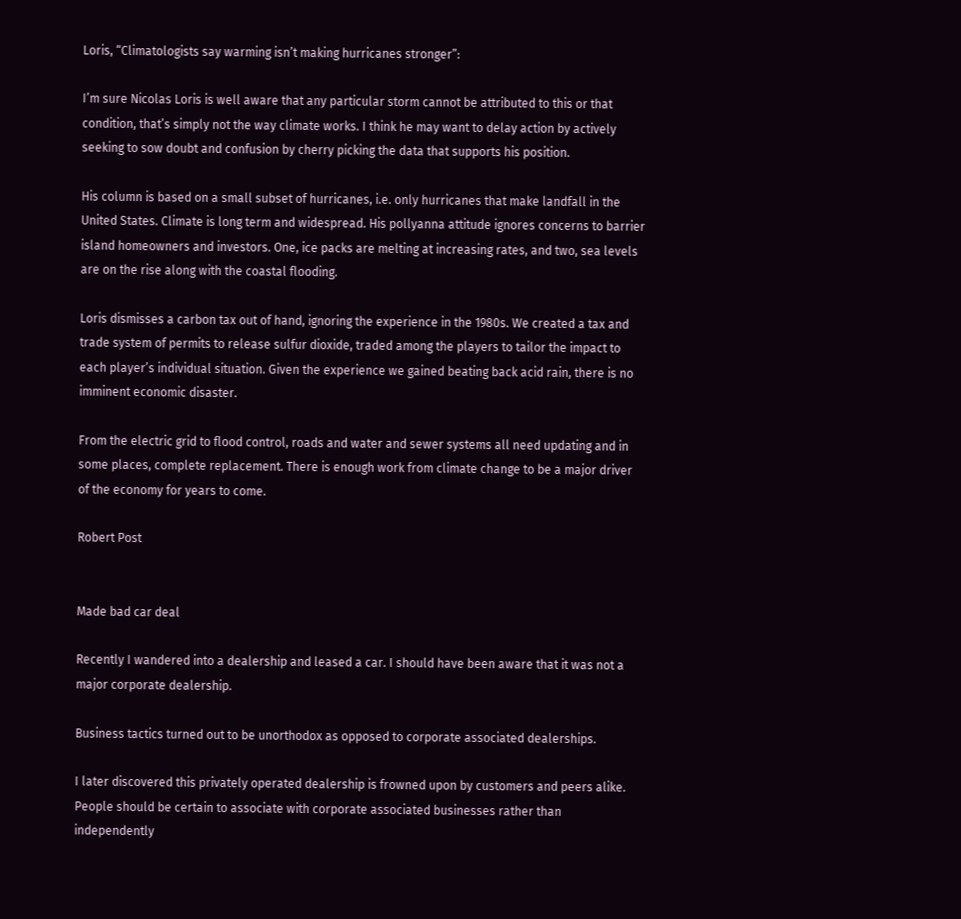Loris, “Climatologists say warming isn’t making hurricanes stronger”:

I’m sure Nicolas Loris is well aware that any particular storm cannot be attributed to this or that condition, that’s simply not the way climate works. I think he may want to delay action by actively seeking to sow doubt and confusion by cherry picking the data that supports his position.

His column is based on a small subset of hurricanes, i.e. only hurricanes that make landfall in the United States. Climate is long term and widespread. His pollyanna attitude ignores concerns to barrier island homeowners and investors. One, ice packs are melting at increasing rates, and two, sea levels are on the rise along with the coastal flooding.

Loris dismisses a carbon tax out of hand, ignoring the experience in the 1980s. We created a tax and trade system of permits to release sulfur dioxide, traded among the players to tailor the impact to each player’s individual situation. Given the experience we gained beating back acid rain, there is no imminent economic disaster.

From the electric grid to flood control, roads and water and sewer systems all need updating and in some places, complete replacement. There is enough work from climate change to be a major driver of the economy for years to come.

Robert Post


Made bad car deal

Recently I wandered into a dealership and leased a car. I should have been aware that it was not a major corporate dealership.

Business tactics turned out to be unorthodox as opposed to corporate associated dealerships.

I later discovered this privately operated dealership is frowned upon by customers and peers alike. People should be certain to associate with corporate associated businesses rather than independently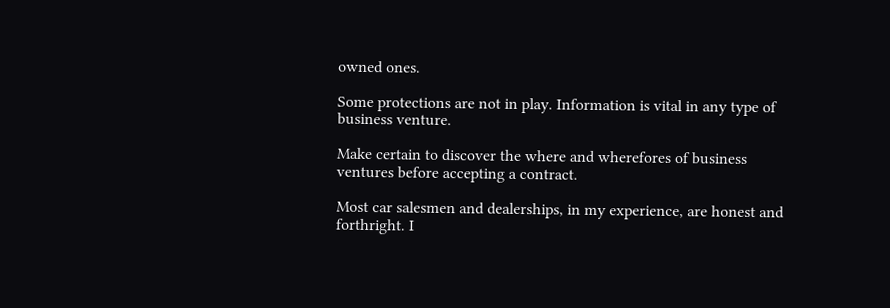owned ones.

Some protections are not in play. Information is vital in any type of business venture.

Make certain to discover the where and wherefores of business ventures before accepting a contract.

Most car salesmen and dealerships, in my experience, are honest and forthright. I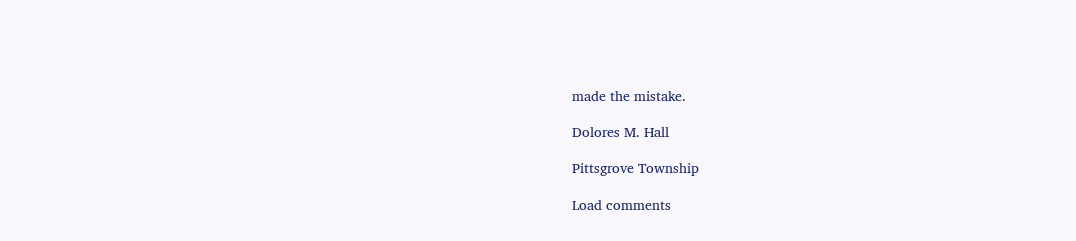made the mistake.

Dolores M. Hall

Pittsgrove Township

Load comments